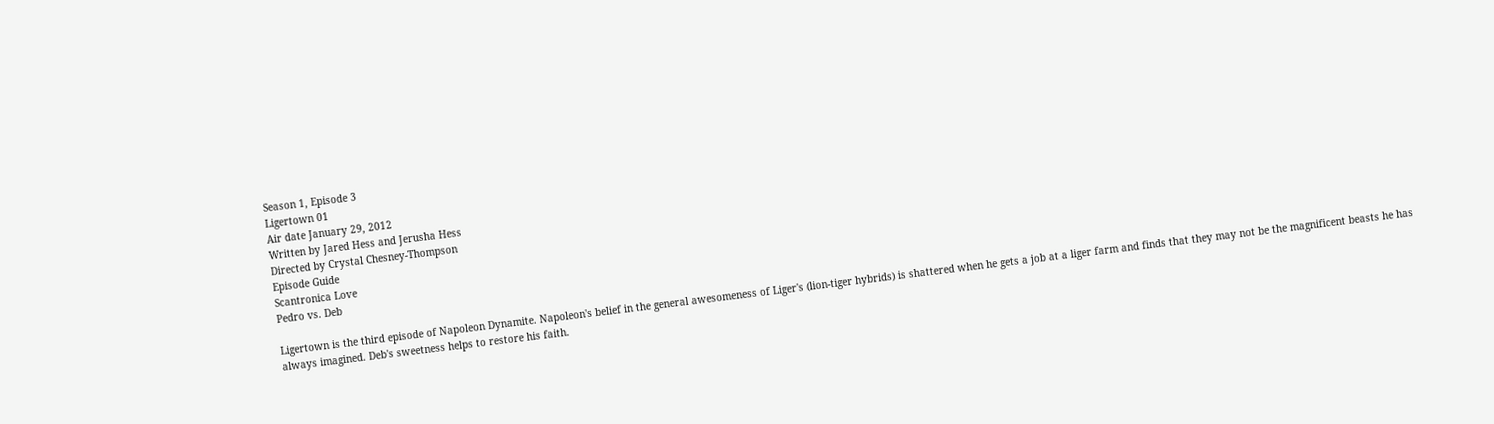Season 1, Episode 3
Ligertown 01
Air date January 29, 2012
Written by Jared Hess and Jerusha Hess
Directed by Crystal Chesney-Thompson
Episode Guide
Scantronica Love
Pedro vs. Deb

Ligertown is the third episode of Napoleon Dynamite. Napoleon's belief in the general awesomeness of Liger's (lion-tiger hybrids) is shattered when he gets a job at a liger farm and finds that they may not be the magnificent beasts he has always imagined. Deb's sweetness helps to restore his faith.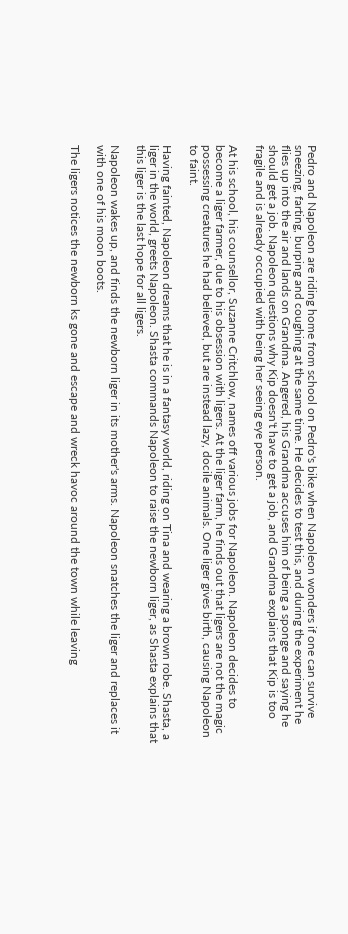Pedro and Napoleon are riding home from school on Pedro's bike when Napoleon wonders if one can survive sneezing, farting, burping and coughing at the same time. He decides to test this, and during the experiment he flies up into the air and lands on Grandma. Angered, his Grandma accuses him of being a sponge and saying he should get a job. Napoleon questions why Kip doesn't have to get a job, and Grandma explains that Kip is too fragile and is already occupied with being her seeing eye person.

At his school, his counsellor, Suzanne Critchlow, names off various jobs for Napoleon. Napoleon decides to become a liger farmer, due to his obsession with ligers. At the liger farm, he finds out that ligers are not the magic possessing creatures he had believed, but are instead lazy, docile animals. One liger gives birth, causing Napoleon to faint.

Having fainted, Napoleon dreams that he is in a fantasy world, riding on Tina and wearing a brown robe. Shasta, a liger in the world, greets Napoleon. Shasta commands Napoleon to raise the newborn liger, as Shasta explains that this liger is the last hope for all ligers.

Napoleon wakes up, and finds the newborn liger in its mother's arms. Napoleon snatches the liger and replaces it with one of his moon boots.

The ligers notices the newborn ks gone and escape and wreck havoc around the town while leaving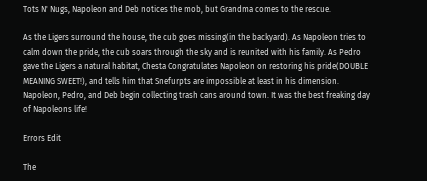Tots N' Nugs, Napoleon and Deb notices the mob, but Grandma comes to the rescue.

As the Ligers surround the house, the cub goes missing(in the backyard). As Napoleon tries to calm down the pride, the cub soars through the sky and is reunited with his family. As Pedro gave the Ligers a natural habitat, Chesta Congratulates Napoleon on restoring his pride(DOUBLE MEANING SWEET!), and tells him that Snefurpts are impossible at least in his dimension. Napoleon, Pedro, and Deb begin collecting trash cans around town. It was the best freaking day of Napoleons life!

Errors Edit

The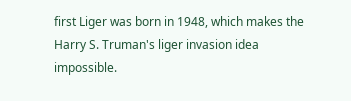first Liger was born in 1948, which makes the Harry S. Truman's liger invasion idea impossible.